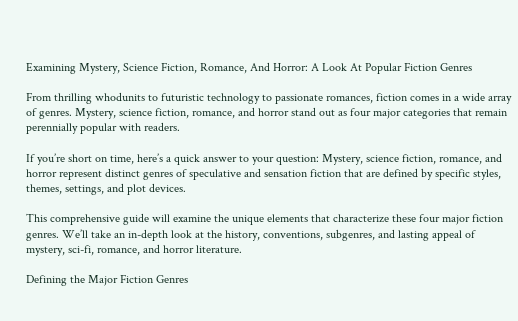Examining Mystery, Science Fiction, Romance, And Horror: A Look At Popular Fiction Genres

From thrilling whodunits to futuristic technology to passionate romances, fiction comes in a wide array of genres. Mystery, science fiction, romance, and horror stand out as four major categories that remain perennially popular with readers.

If you’re short on time, here’s a quick answer to your question: Mystery, science fiction, romance, and horror represent distinct genres of speculative and sensation fiction that are defined by specific styles, themes, settings, and plot devices.

This comprehensive guide will examine the unique elements that characterize these four major fiction genres. We’ll take an in-depth look at the history, conventions, subgenres, and lasting appeal of mystery, sci-fi, romance, and horror literature.

Defining the Major Fiction Genres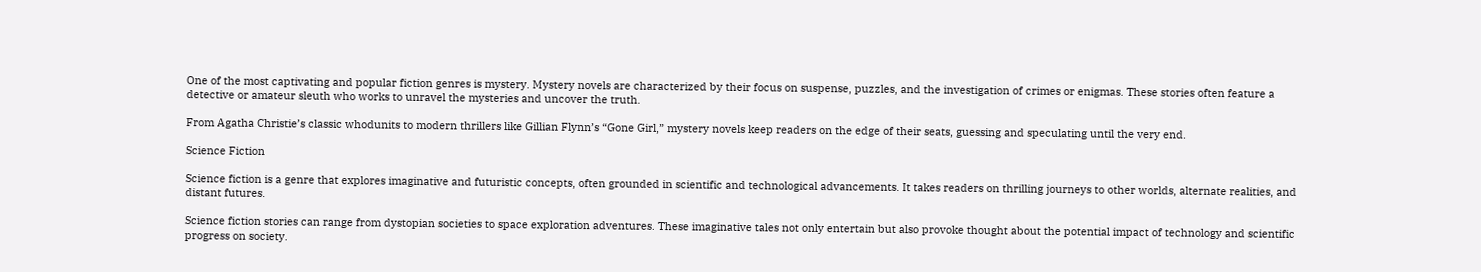One of the most captivating and popular fiction genres is mystery. Mystery novels are characterized by their focus on suspense, puzzles, and the investigation of crimes or enigmas. These stories often feature a detective or amateur sleuth who works to unravel the mysteries and uncover the truth.

From Agatha Christie’s classic whodunits to modern thrillers like Gillian Flynn’s “Gone Girl,” mystery novels keep readers on the edge of their seats, guessing and speculating until the very end.

Science Fiction

Science fiction is a genre that explores imaginative and futuristic concepts, often grounded in scientific and technological advancements. It takes readers on thrilling journeys to other worlds, alternate realities, and distant futures.

Science fiction stories can range from dystopian societies to space exploration adventures. These imaginative tales not only entertain but also provoke thought about the potential impact of technology and scientific progress on society.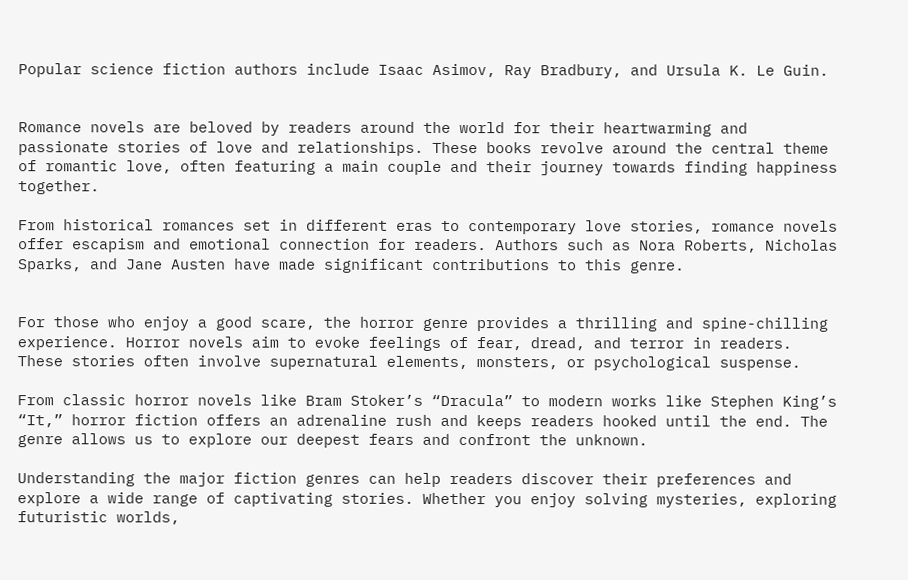Popular science fiction authors include Isaac Asimov, Ray Bradbury, and Ursula K. Le Guin.


Romance novels are beloved by readers around the world for their heartwarming and passionate stories of love and relationships. These books revolve around the central theme of romantic love, often featuring a main couple and their journey towards finding happiness together.

From historical romances set in different eras to contemporary love stories, romance novels offer escapism and emotional connection for readers. Authors such as Nora Roberts, Nicholas Sparks, and Jane Austen have made significant contributions to this genre.


For those who enjoy a good scare, the horror genre provides a thrilling and spine-chilling experience. Horror novels aim to evoke feelings of fear, dread, and terror in readers. These stories often involve supernatural elements, monsters, or psychological suspense.

From classic horror novels like Bram Stoker’s “Dracula” to modern works like Stephen King’s “It,” horror fiction offers an adrenaline rush and keeps readers hooked until the end. The genre allows us to explore our deepest fears and confront the unknown.

Understanding the major fiction genres can help readers discover their preferences and explore a wide range of captivating stories. Whether you enjoy solving mysteries, exploring futuristic worlds,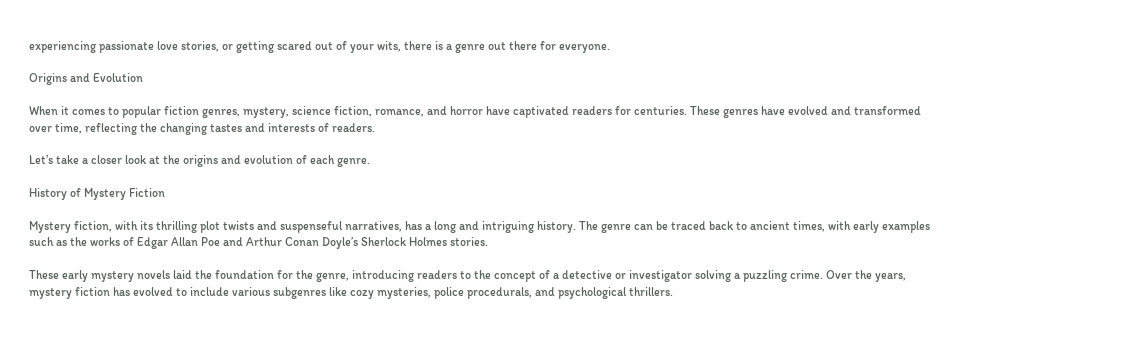experiencing passionate love stories, or getting scared out of your wits, there is a genre out there for everyone.

Origins and Evolution

When it comes to popular fiction genres, mystery, science fiction, romance, and horror have captivated readers for centuries. These genres have evolved and transformed over time, reflecting the changing tastes and interests of readers.

Let’s take a closer look at the origins and evolution of each genre.

History of Mystery Fiction

Mystery fiction, with its thrilling plot twists and suspenseful narratives, has a long and intriguing history. The genre can be traced back to ancient times, with early examples such as the works of Edgar Allan Poe and Arthur Conan Doyle’s Sherlock Holmes stories.

These early mystery novels laid the foundation for the genre, introducing readers to the concept of a detective or investigator solving a puzzling crime. Over the years, mystery fiction has evolved to include various subgenres like cozy mysteries, police procedurals, and psychological thrillers.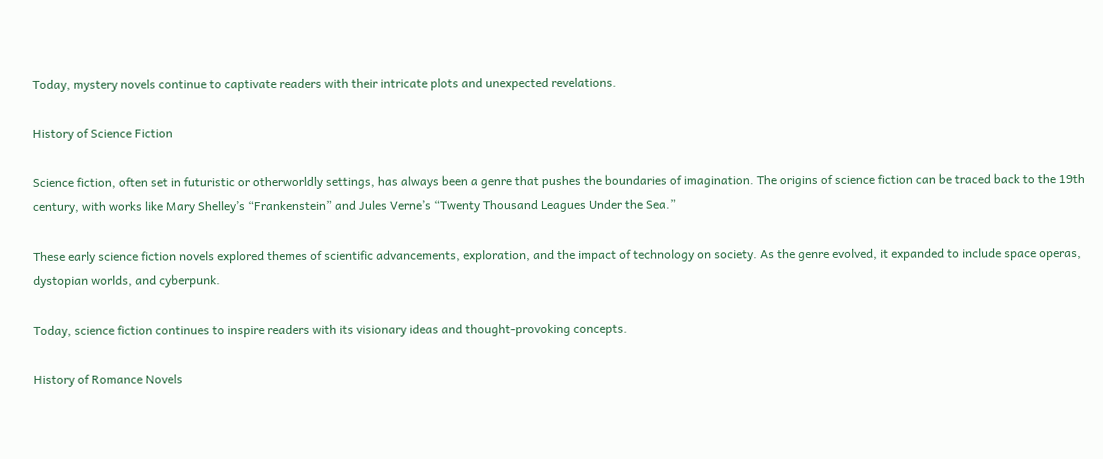Today, mystery novels continue to captivate readers with their intricate plots and unexpected revelations.

History of Science Fiction

Science fiction, often set in futuristic or otherworldly settings, has always been a genre that pushes the boundaries of imagination. The origins of science fiction can be traced back to the 19th century, with works like Mary Shelley’s “Frankenstein” and Jules Verne’s “Twenty Thousand Leagues Under the Sea.”

These early science fiction novels explored themes of scientific advancements, exploration, and the impact of technology on society. As the genre evolved, it expanded to include space operas, dystopian worlds, and cyberpunk.

Today, science fiction continues to inspire readers with its visionary ideas and thought-provoking concepts.

History of Romance Novels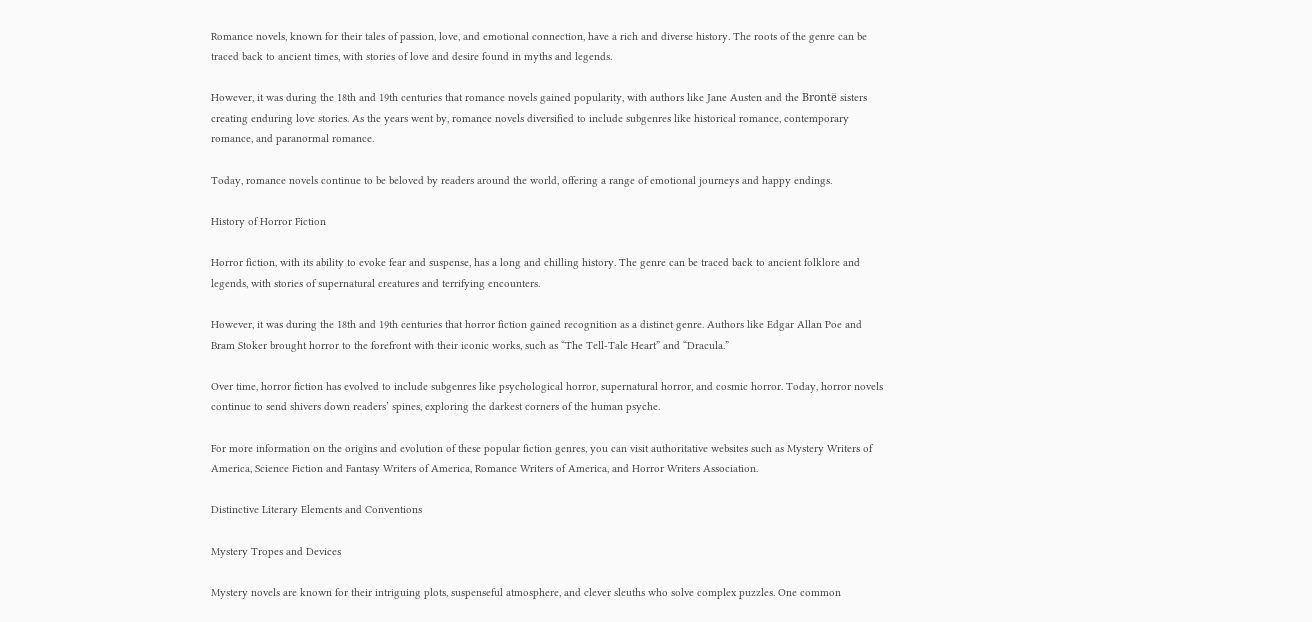Romance novels, known for their tales of passion, love, and emotional connection, have a rich and diverse history. The roots of the genre can be traced back to ancient times, with stories of love and desire found in myths and legends.

However, it was during the 18th and 19th centuries that romance novels gained popularity, with authors like Jane Austen and the Brontë sisters creating enduring love stories. As the years went by, romance novels diversified to include subgenres like historical romance, contemporary romance, and paranormal romance.

Today, romance novels continue to be beloved by readers around the world, offering a range of emotional journeys and happy endings.

History of Horror Fiction

Horror fiction, with its ability to evoke fear and suspense, has a long and chilling history. The genre can be traced back to ancient folklore and legends, with stories of supernatural creatures and terrifying encounters.

However, it was during the 18th and 19th centuries that horror fiction gained recognition as a distinct genre. Authors like Edgar Allan Poe and Bram Stoker brought horror to the forefront with their iconic works, such as “The Tell-Tale Heart” and “Dracula.”

Over time, horror fiction has evolved to include subgenres like psychological horror, supernatural horror, and cosmic horror. Today, horror novels continue to send shivers down readers’ spines, exploring the darkest corners of the human psyche.

For more information on the origins and evolution of these popular fiction genres, you can visit authoritative websites such as Mystery Writers of America, Science Fiction and Fantasy Writers of America, Romance Writers of America, and Horror Writers Association.

Distinctive Literary Elements and Conventions

Mystery Tropes and Devices

Mystery novels are known for their intriguing plots, suspenseful atmosphere, and clever sleuths who solve complex puzzles. One common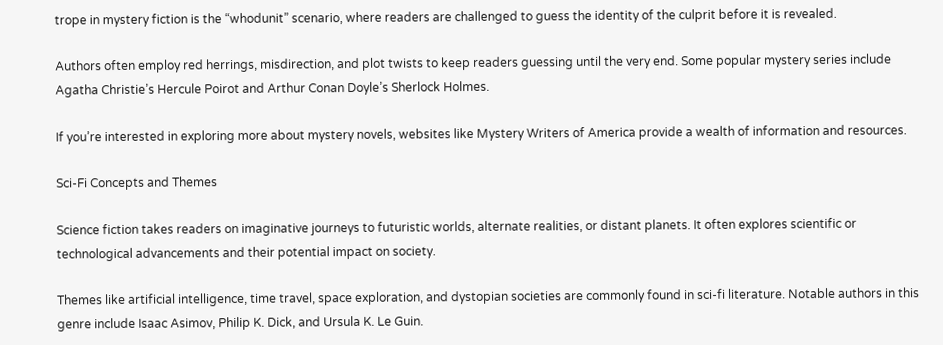trope in mystery fiction is the “whodunit” scenario, where readers are challenged to guess the identity of the culprit before it is revealed.

Authors often employ red herrings, misdirection, and plot twists to keep readers guessing until the very end. Some popular mystery series include Agatha Christie’s Hercule Poirot and Arthur Conan Doyle’s Sherlock Holmes.

If you’re interested in exploring more about mystery novels, websites like Mystery Writers of America provide a wealth of information and resources.

Sci-Fi Concepts and Themes

Science fiction takes readers on imaginative journeys to futuristic worlds, alternate realities, or distant planets. It often explores scientific or technological advancements and their potential impact on society.

Themes like artificial intelligence, time travel, space exploration, and dystopian societies are commonly found in sci-fi literature. Notable authors in this genre include Isaac Asimov, Philip K. Dick, and Ursula K. Le Guin.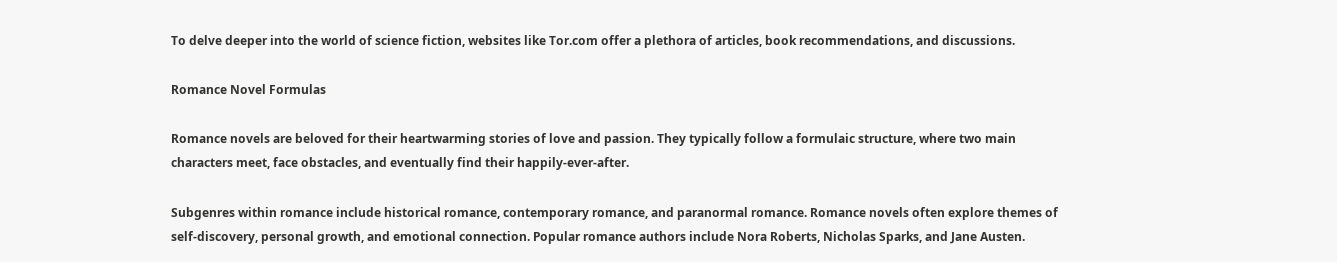To delve deeper into the world of science fiction, websites like Tor.com offer a plethora of articles, book recommendations, and discussions.

Romance Novel Formulas

Romance novels are beloved for their heartwarming stories of love and passion. They typically follow a formulaic structure, where two main characters meet, face obstacles, and eventually find their happily-ever-after.

Subgenres within romance include historical romance, contemporary romance, and paranormal romance. Romance novels often explore themes of self-discovery, personal growth, and emotional connection. Popular romance authors include Nora Roberts, Nicholas Sparks, and Jane Austen.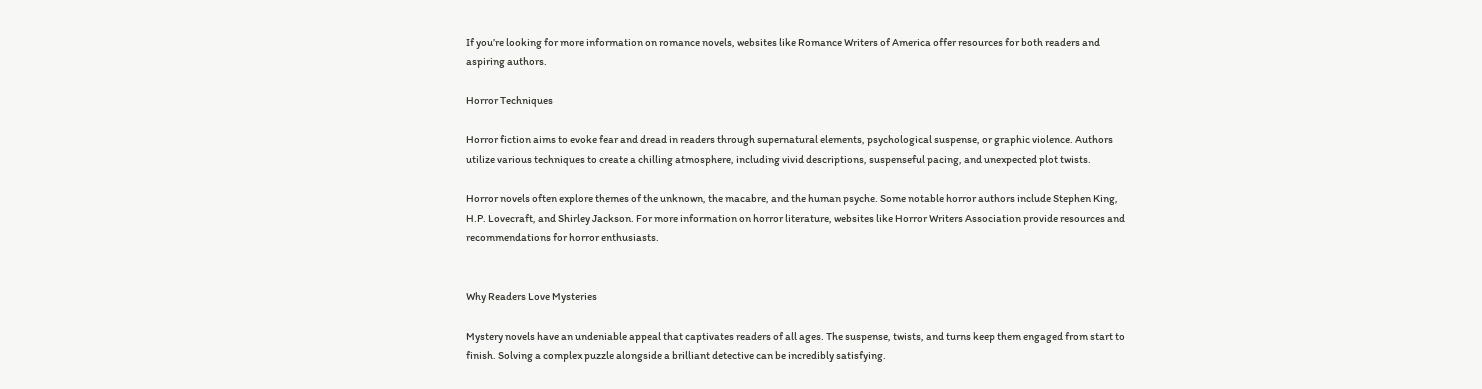If you’re looking for more information on romance novels, websites like Romance Writers of America offer resources for both readers and aspiring authors.

Horror Techniques

Horror fiction aims to evoke fear and dread in readers through supernatural elements, psychological suspense, or graphic violence. Authors utilize various techniques to create a chilling atmosphere, including vivid descriptions, suspenseful pacing, and unexpected plot twists.

Horror novels often explore themes of the unknown, the macabre, and the human psyche. Some notable horror authors include Stephen King, H.P. Lovecraft, and Shirley Jackson. For more information on horror literature, websites like Horror Writers Association provide resources and recommendations for horror enthusiasts.


Why Readers Love Mysteries

Mystery novels have an undeniable appeal that captivates readers of all ages. The suspense, twists, and turns keep them engaged from start to finish. Solving a complex puzzle alongside a brilliant detective can be incredibly satisfying.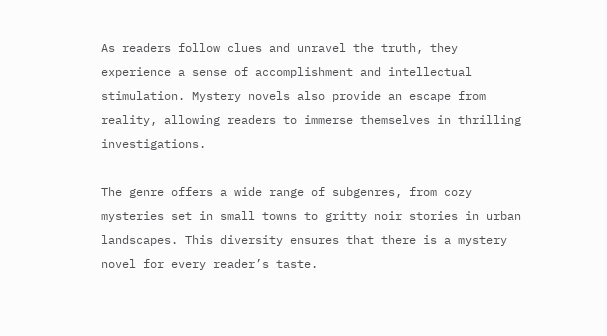As readers follow clues and unravel the truth, they experience a sense of accomplishment and intellectual stimulation. Mystery novels also provide an escape from reality, allowing readers to immerse themselves in thrilling investigations.

The genre offers a wide range of subgenres, from cozy mysteries set in small towns to gritty noir stories in urban landscapes. This diversity ensures that there is a mystery novel for every reader’s taste.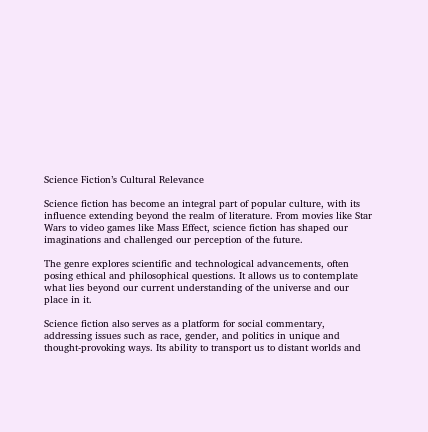Science Fiction’s Cultural Relevance

Science fiction has become an integral part of popular culture, with its influence extending beyond the realm of literature. From movies like Star Wars to video games like Mass Effect, science fiction has shaped our imaginations and challenged our perception of the future.

The genre explores scientific and technological advancements, often posing ethical and philosophical questions. It allows us to contemplate what lies beyond our current understanding of the universe and our place in it.

Science fiction also serves as a platform for social commentary, addressing issues such as race, gender, and politics in unique and thought-provoking ways. Its ability to transport us to distant worlds and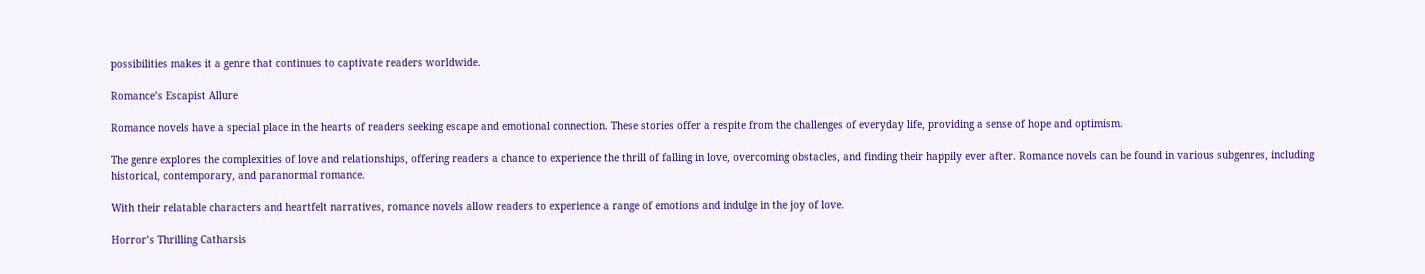possibilities makes it a genre that continues to captivate readers worldwide.

Romance’s Escapist Allure

Romance novels have a special place in the hearts of readers seeking escape and emotional connection. These stories offer a respite from the challenges of everyday life, providing a sense of hope and optimism.

The genre explores the complexities of love and relationships, offering readers a chance to experience the thrill of falling in love, overcoming obstacles, and finding their happily ever after. Romance novels can be found in various subgenres, including historical, contemporary, and paranormal romance.

With their relatable characters and heartfelt narratives, romance novels allow readers to experience a range of emotions and indulge in the joy of love.

Horror’s Thrilling Catharsis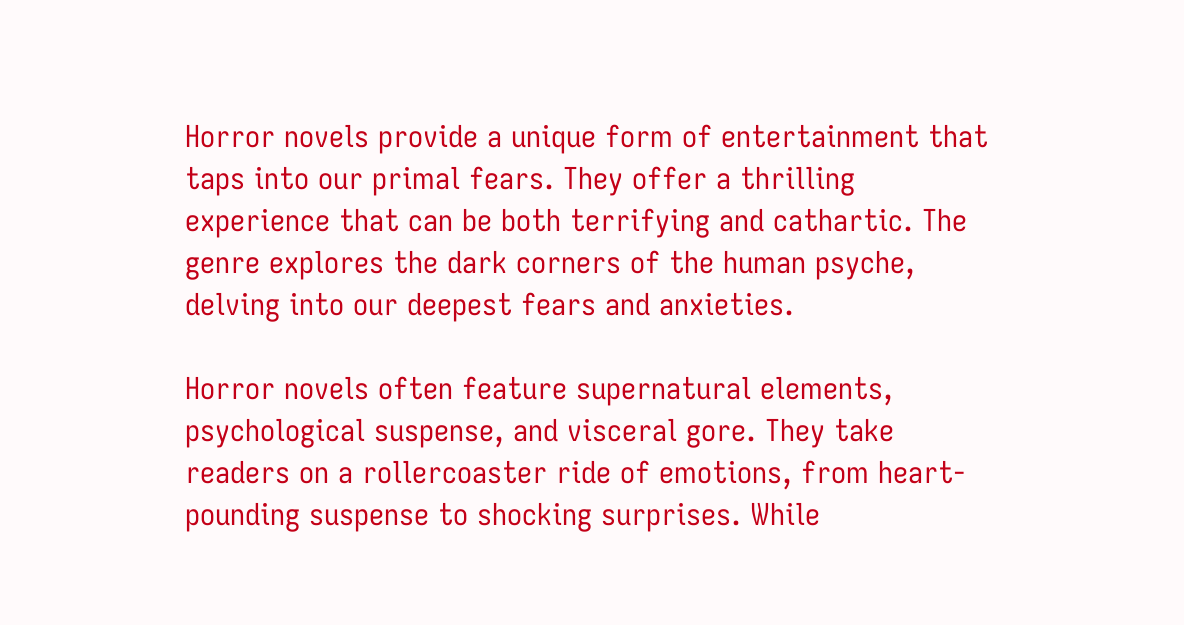Horror novels provide a unique form of entertainment that taps into our primal fears. They offer a thrilling experience that can be both terrifying and cathartic. The genre explores the dark corners of the human psyche, delving into our deepest fears and anxieties.

Horror novels often feature supernatural elements, psychological suspense, and visceral gore. They take readers on a rollercoaster ride of emotions, from heart-pounding suspense to shocking surprises. While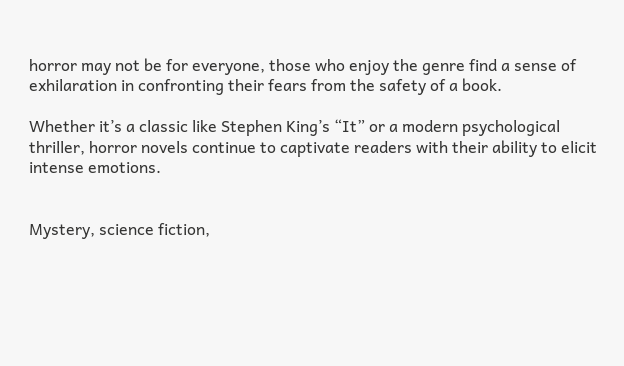horror may not be for everyone, those who enjoy the genre find a sense of exhilaration in confronting their fears from the safety of a book.

Whether it’s a classic like Stephen King’s “It” or a modern psychological thriller, horror novels continue to captivate readers with their ability to elicit intense emotions.


Mystery, science fiction,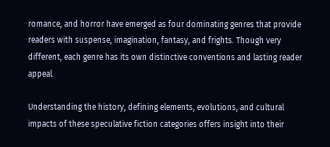romance, and horror have emerged as four dominating genres that provide readers with suspense, imagination, fantasy, and frights. Though very different, each genre has its own distinctive conventions and lasting reader appeal.

Understanding the history, defining elements, evolutions, and cultural impacts of these speculative fiction categories offers insight into their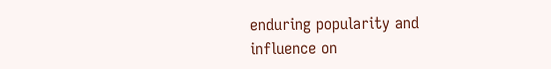enduring popularity and influence on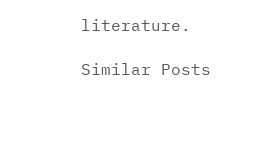literature.

Similar Posts